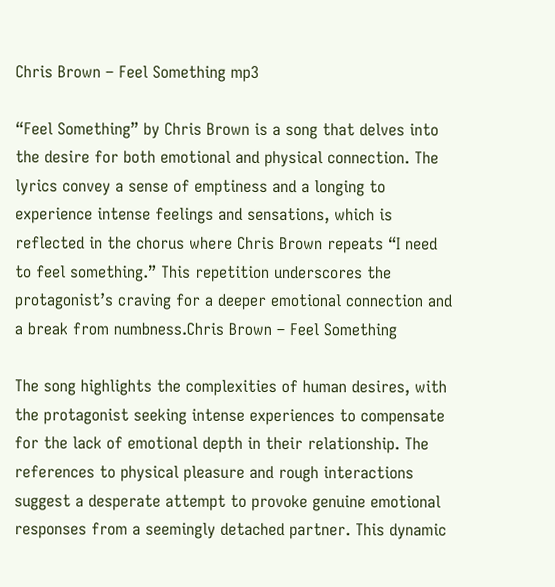Chris Brown – Feel Something mp3

“Feel Something” by Chris Brown is a song that delves into the desire for both emotional and physical connection. The lyrics convey a sense of emptiness and a longing to experience intense feelings and sensations, which is reflected in the chorus where Chris Brown repeats “I need to feel something.” This repetition underscores the protagonist’s craving for a deeper emotional connection and a break from numbness.Chris Brown – Feel Something

The song highlights the complexities of human desires, with the protagonist seeking intense experiences to compensate for the lack of emotional depth in their relationship. The references to physical pleasure and rough interactions suggest a desperate attempt to provoke genuine emotional responses from a seemingly detached partner. This dynamic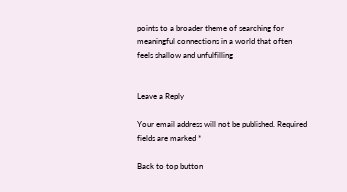points to a broader theme of searching for meaningful connections in a world that often feels shallow and unfulfilling


Leave a Reply

Your email address will not be published. Required fields are marked *

Back to top button